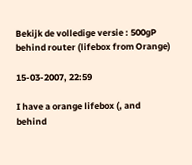Bekijk de volledige versie : 500gP behind router (lifebox from Orange)

15-03-2007, 22:59

I have a orange lifebox (, and behind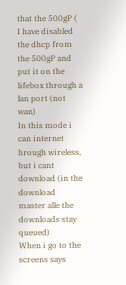that the 500gP (
I have disabled the dhcp from the 500gP and put it on the lifebox through a lan port (not wan)
In this mode i can internet hrough wireless, but i cant download (in the download master alle the downloads stay queued)
When i go to the screens says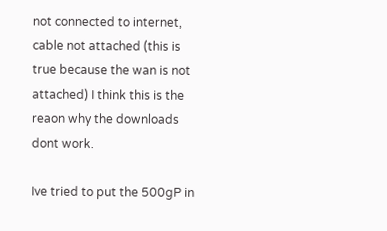not connected to internet, cable not attached (this is true because the wan is not attached) I think this is the reaon why the downloads dont work.

Ive tried to put the 500gP in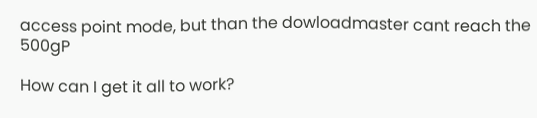access point mode, but than the dowloadmaster cant reach the 500gP

How can I get it all to work?